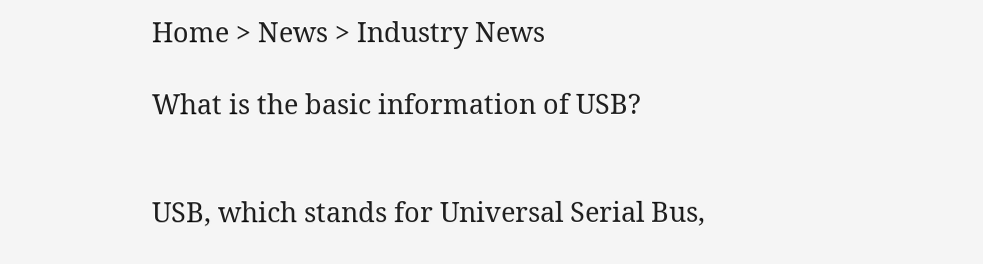Home > News > Industry News

What is the basic information of USB?


USB, which stands for Universal Serial Bus,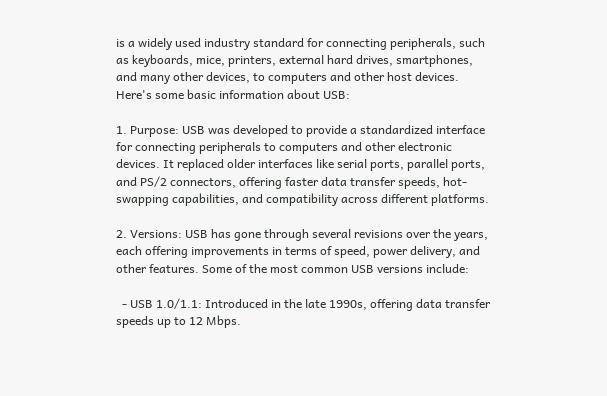is a widely used industry standard for connecting peripherals, such as keyboards, mice, printers, external hard drives, smartphones, and many other devices, to computers and other host devices. Here's some basic information about USB:

1. Purpose: USB was developed to provide a standardized interface for connecting peripherals to computers and other electronic devices. It replaced older interfaces like serial ports, parallel ports, and PS/2 connectors, offering faster data transfer speeds, hot-swapping capabilities, and compatibility across different platforms.

2. Versions: USB has gone through several revisions over the years, each offering improvements in terms of speed, power delivery, and other features. Some of the most common USB versions include:

  - USB 1.0/1.1: Introduced in the late 1990s, offering data transfer speeds up to 12 Mbps.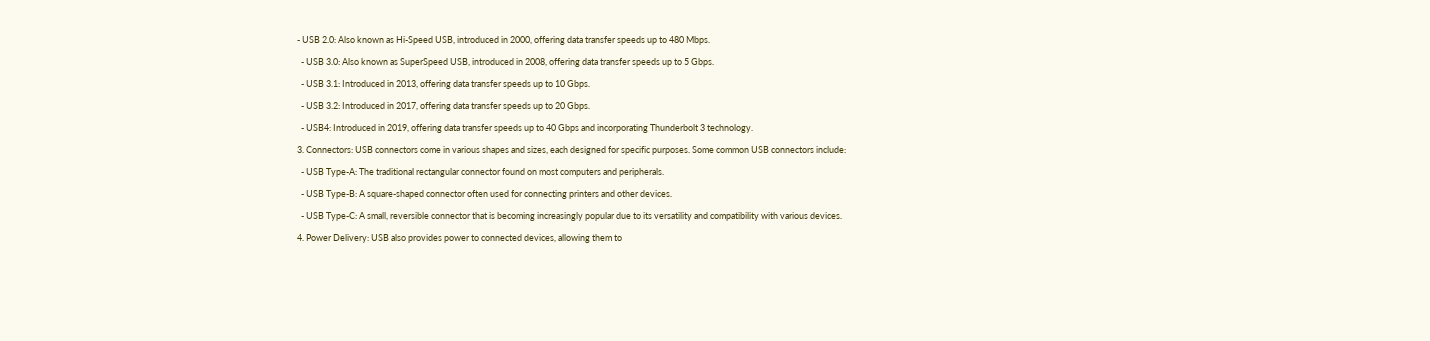- USB 2.0: Also known as Hi-Speed USB, introduced in 2000, offering data transfer speeds up to 480 Mbps.

  - USB 3.0: Also known as SuperSpeed USB, introduced in 2008, offering data transfer speeds up to 5 Gbps.

  - USB 3.1: Introduced in 2013, offering data transfer speeds up to 10 Gbps.

  - USB 3.2: Introduced in 2017, offering data transfer speeds up to 20 Gbps.

  - USB4: Introduced in 2019, offering data transfer speeds up to 40 Gbps and incorporating Thunderbolt 3 technology.

3. Connectors: USB connectors come in various shapes and sizes, each designed for specific purposes. Some common USB connectors include:

  - USB Type-A: The traditional rectangular connector found on most computers and peripherals.

  - USB Type-B: A square-shaped connector often used for connecting printers and other devices.

  - USB Type-C: A small, reversible connector that is becoming increasingly popular due to its versatility and compatibility with various devices.

4. Power Delivery: USB also provides power to connected devices, allowing them to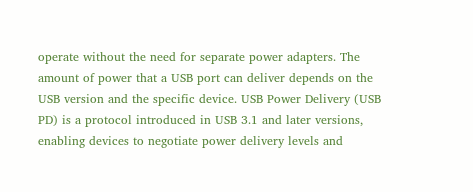operate without the need for separate power adapters. The amount of power that a USB port can deliver depends on the USB version and the specific device. USB Power Delivery (USB PD) is a protocol introduced in USB 3.1 and later versions, enabling devices to negotiate power delivery levels and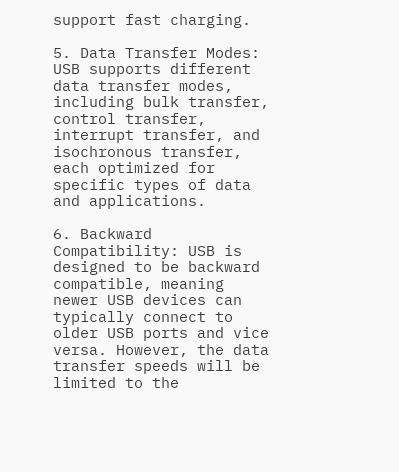support fast charging.

5. Data Transfer Modes: USB supports different data transfer modes, including bulk transfer, control transfer, interrupt transfer, and isochronous transfer, each optimized for specific types of data and applications.

6. Backward Compatibility: USB is designed to be backward compatible, meaning newer USB devices can typically connect to older USB ports and vice versa. However, the data transfer speeds will be limited to the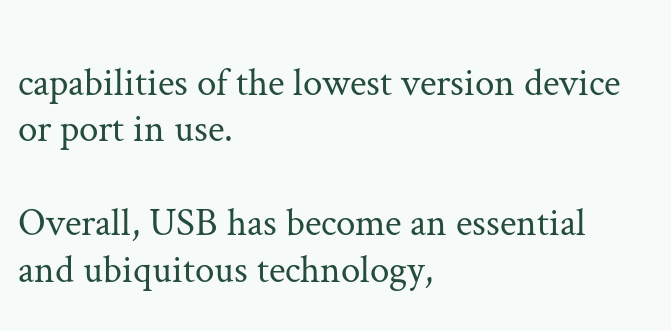capabilities of the lowest version device or port in use.

Overall, USB has become an essential and ubiquitous technology,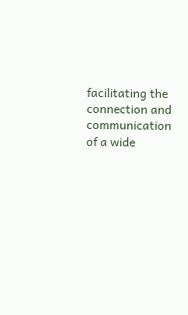facilitating the connection and communication of a wide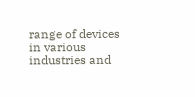range of devices in various industries and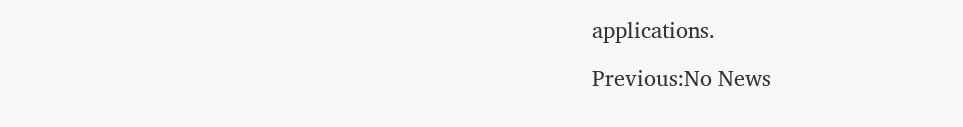applications.

Previous:No News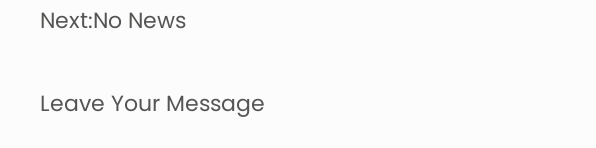Next:No News

Leave Your Message